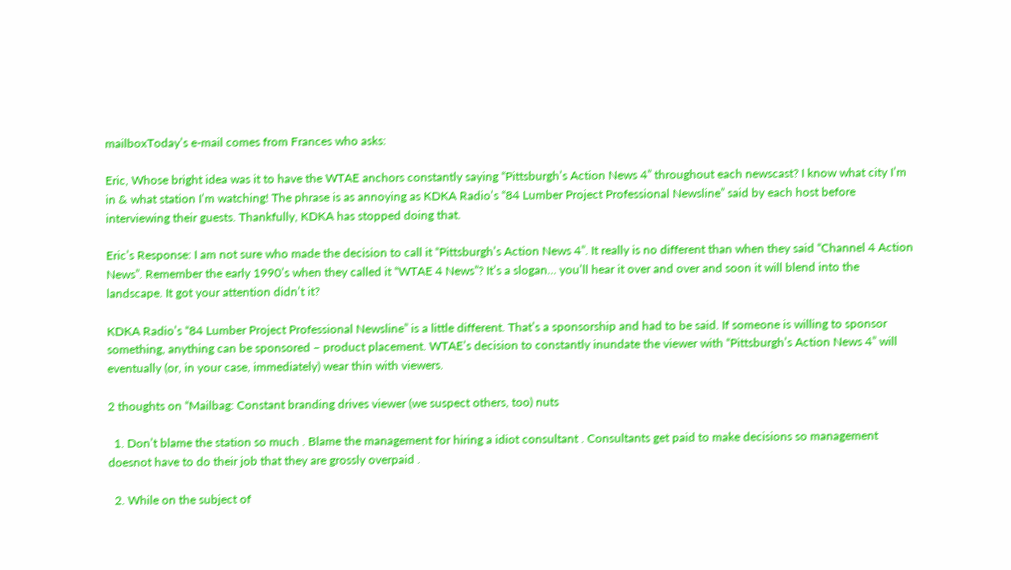mailboxToday’s e-mail comes from Frances who asks:

Eric, Whose bright idea was it to have the WTAE anchors constantly saying “Pittsburgh’s Action News 4” throughout each newscast? I know what city I’m in & what station I’m watching! The phrase is as annoying as KDKA Radio’s “84 Lumber Project Professional Newsline” said by each host before interviewing their guests. Thankfully, KDKA has stopped doing that.

Eric’s Response: I am not sure who made the decision to call it “Pittsburgh’s Action News 4”. It really is no different than when they said “Channel 4 Action News”. Remember the early 1990’s when they called it “WTAE 4 News”? It’s a slogan… you’ll hear it over and over and soon it will blend into the landscape. It got your attention didn’t it?

KDKA Radio’s “84 Lumber Project Professional Newsline” is a little different. That’s a sponsorship and had to be said. If someone is willing to sponsor something, anything can be sponsored – product placement. WTAE’s decision to constantly inundate the viewer with “Pittsburgh’s Action News 4” will eventually (or, in your case, immediately) wear thin with viewers.

2 thoughts on “Mailbag: Constant branding drives viewer (we suspect others, too) nuts

  1. Don’t blame the station so much . Blame the management for hiring a idiot consultant . Consultants get paid to make decisions so management doesnot have to do their job that they are grossly overpaid .

  2. While on the subject of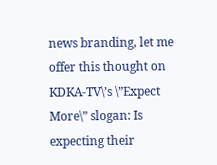news branding, let me offer this thought on KDKA-TV\’s \”Expect More\” slogan: Is expecting their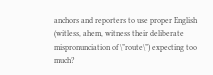anchors and reporters to use proper English (witless, ahem, witness their deliberate mispronunciation of \”route\”) expecting too much?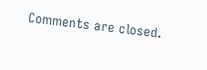Comments are closed.